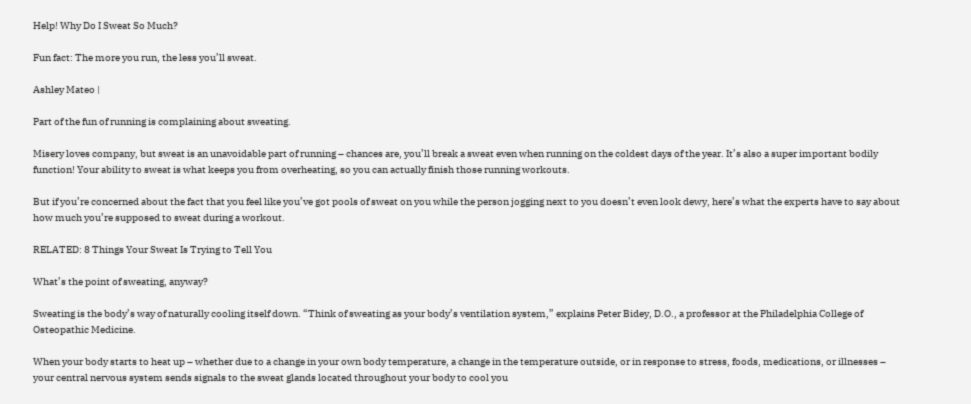Help! Why Do I Sweat So Much?

Fun fact: The more you run, the less you’ll sweat.

Ashley Mateo |

Part of the fun of running is complaining about sweating.

Misery loves company, but sweat is an unavoidable part of running – chances are, you’ll break a sweat even when running on the coldest days of the year. It’s also a super important bodily function! Your ability to sweat is what keeps you from overheating, so you can actually finish those running workouts.

But if you’re concerned about the fact that you feel like you’ve got pools of sweat on you while the person jogging next to you doesn’t even look dewy, here’s what the experts have to say about how much you’re supposed to sweat during a workout.

RELATED: 8 Things Your Sweat Is Trying to Tell You

What’s the point of sweating, anyway?

Sweating is the body’s way of naturally cooling itself down. “Think of sweating as your body’s ventilation system,” explains Peter Bidey, D.O., a professor at the Philadelphia College of Osteopathic Medicine.

When your body starts to heat up – whether due to a change in your own body temperature, a change in the temperature outside, or in response to stress, foods, medications, or illnesses – your central nervous system sends signals to the sweat glands located throughout your body to cool you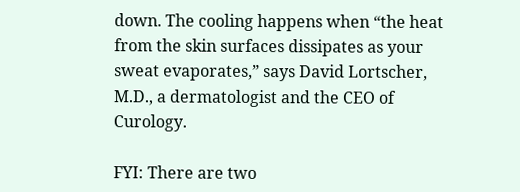down. The cooling happens when “the heat from the skin surfaces dissipates as your sweat evaporates,” says David Lortscher, M.D., a dermatologist and the CEO of Curology.

FYI: There are two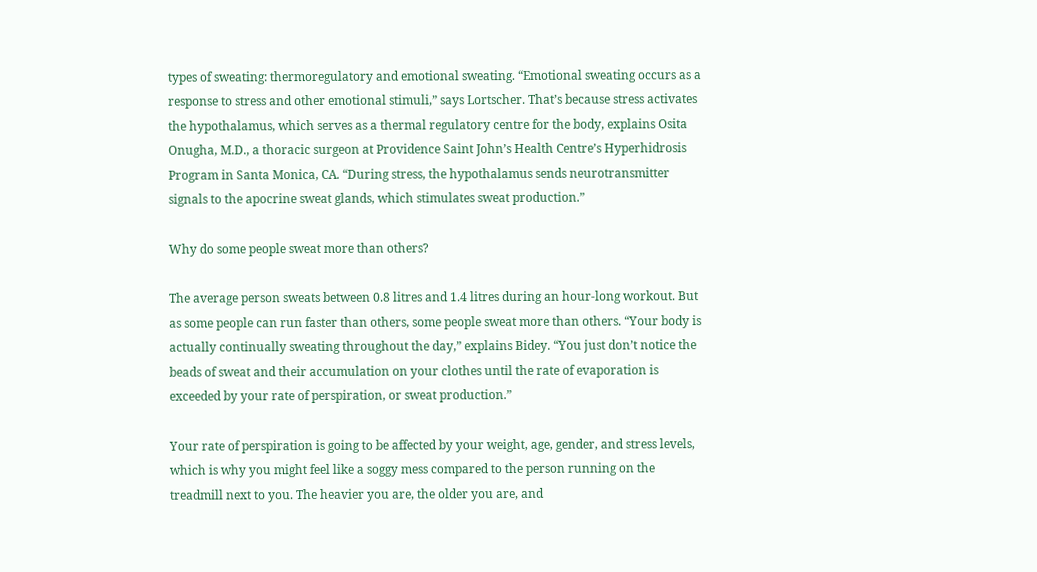types of sweating: thermoregulatory and emotional sweating. “Emotional sweating occurs as a response to stress and other emotional stimuli,” says Lortscher. That’s because stress activates the hypothalamus, which serves as a thermal regulatory centre for the body, explains Osita Onugha, M.D., a thoracic surgeon at Providence Saint John’s Health Centre’s Hyperhidrosis Program in Santa Monica, CA. “During stress, the hypothalamus sends neurotransmitter signals to the apocrine sweat glands, which stimulates sweat production.”

Why do some people sweat more than others?

The average person sweats between 0.8 litres and 1.4 litres during an hour-long workout. But as some people can run faster than others, some people sweat more than others. “Your body is actually continually sweating throughout the day,” explains Bidey. “You just don’t notice the beads of sweat and their accumulation on your clothes until the rate of evaporation is exceeded by your rate of perspiration, or sweat production.”

Your rate of perspiration is going to be affected by your weight, age, gender, and stress levels, which is why you might feel like a soggy mess compared to the person running on the treadmill next to you. The heavier you are, the older you are, and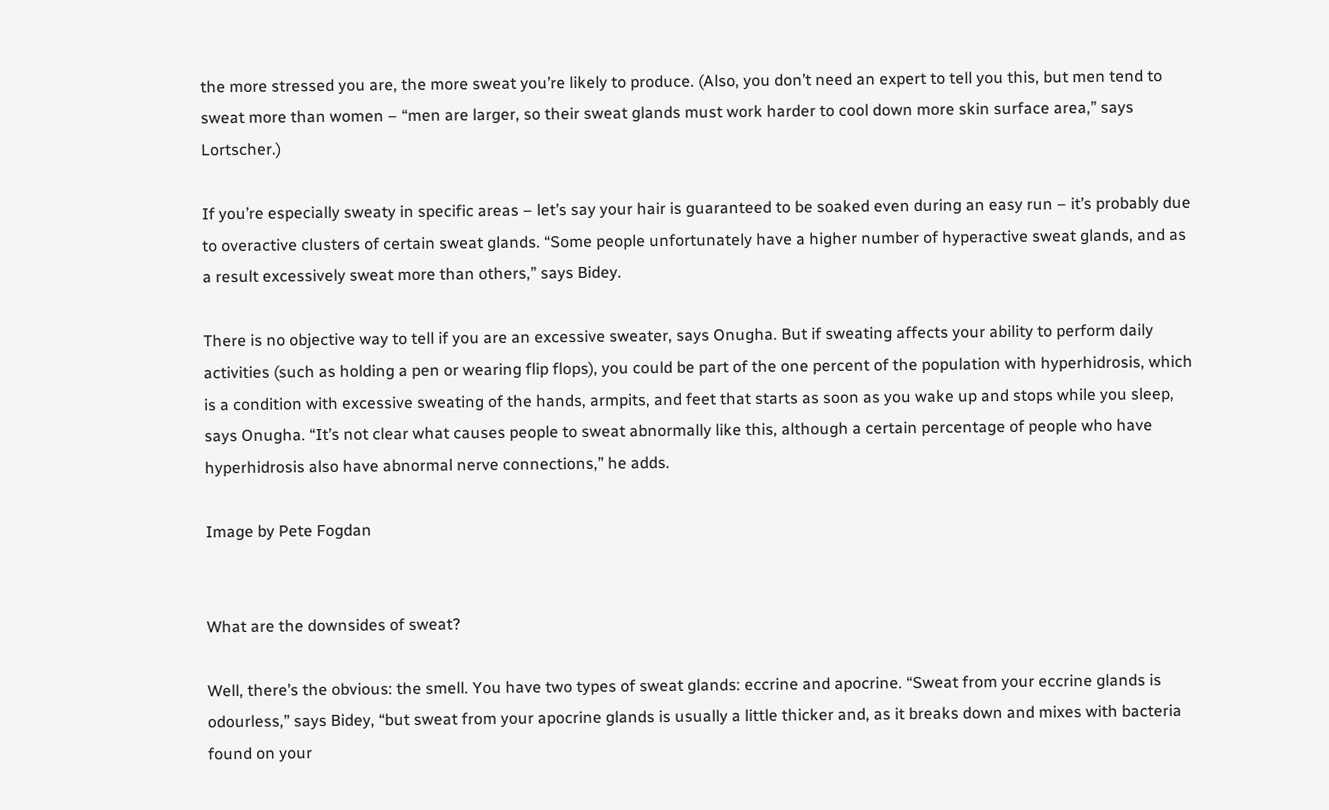the more stressed you are, the more sweat you’re likely to produce. (Also, you don’t need an expert to tell you this, but men tend to sweat more than women – “men are larger, so their sweat glands must work harder to cool down more skin surface area,” says Lortscher.)

If you’re especially sweaty in specific areas – let’s say your hair is guaranteed to be soaked even during an easy run – it’s probably due to overactive clusters of certain sweat glands. “Some people unfortunately have a higher number of hyperactive sweat glands, and as a result excessively sweat more than others,” says Bidey.

There is no objective way to tell if you are an excessive sweater, says Onugha. But if sweating affects your ability to perform daily activities (such as holding a pen or wearing flip flops), you could be part of the one percent of the population with hyperhidrosis, which is a condition with excessive sweating of the hands, armpits, and feet that starts as soon as you wake up and stops while you sleep, says Onugha. “It’s not clear what causes people to sweat abnormally like this, although a certain percentage of people who have hyperhidrosis also have abnormal nerve connections,” he adds.

Image by Pete Fogdan


What are the downsides of sweat?

Well, there’s the obvious: the smell. You have two types of sweat glands: eccrine and apocrine. “Sweat from your eccrine glands is odourless,” says Bidey, “but sweat from your apocrine glands is usually a little thicker and, as it breaks down and mixes with bacteria found on your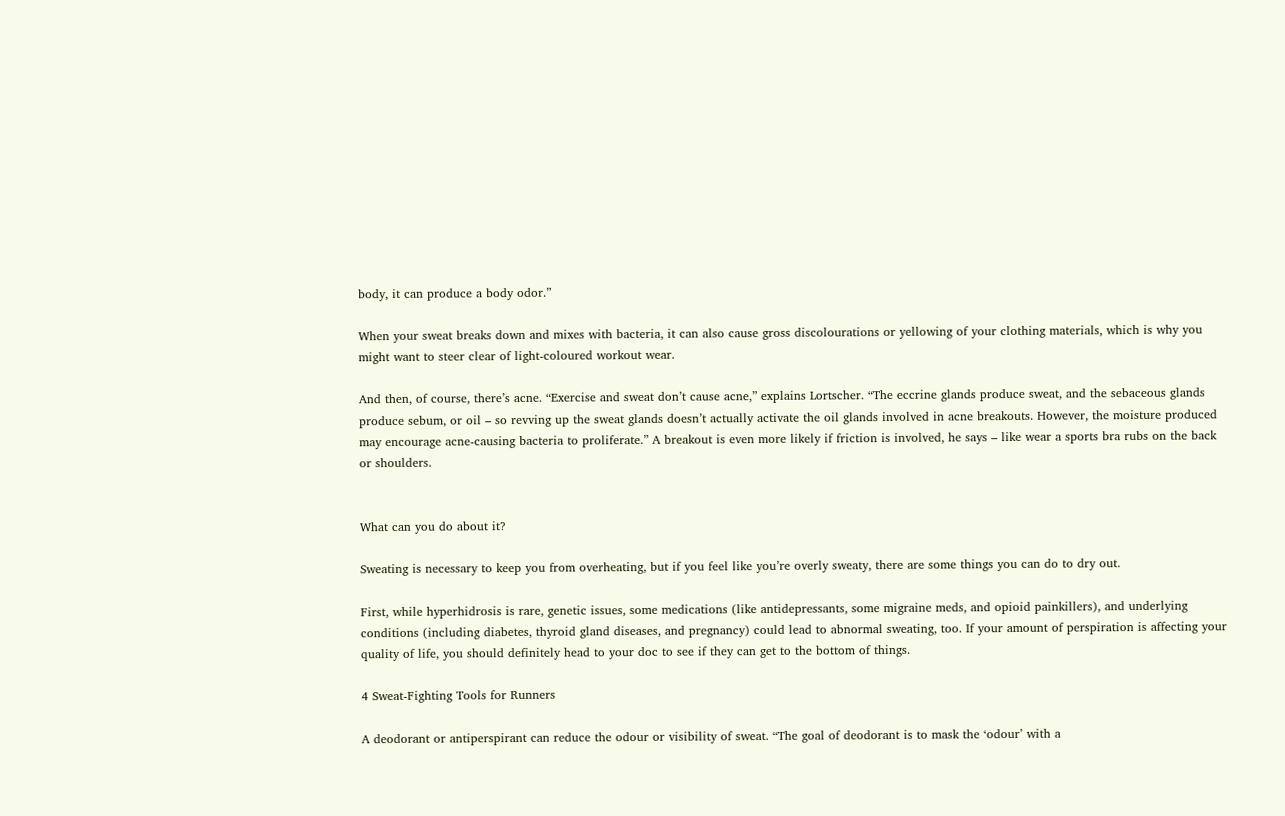body, it can produce a body odor.”

When your sweat breaks down and mixes with bacteria, it can also cause gross discolourations or yellowing of your clothing materials, which is why you might want to steer clear of light-coloured workout wear.

And then, of course, there’s acne. “Exercise and sweat don’t cause acne,” explains Lortscher. “The eccrine glands produce sweat, and the sebaceous glands produce sebum, or oil – so revving up the sweat glands doesn’t actually activate the oil glands involved in acne breakouts. However, the moisture produced may encourage acne-causing bacteria to proliferate.” A breakout is even more likely if friction is involved, he says – like wear a sports bra rubs on the back or shoulders.


What can you do about it?

Sweating is necessary to keep you from overheating, but if you feel like you’re overly sweaty, there are some things you can do to dry out.

First, while hyperhidrosis is rare, genetic issues, some medications (like antidepressants, some migraine meds, and opioid painkillers), and underlying conditions (including diabetes, thyroid gland diseases, and pregnancy) could lead to abnormal sweating, too. If your amount of perspiration is affecting your quality of life, you should definitely head to your doc to see if they can get to the bottom of things.

4 Sweat-Fighting Tools for Runners

A deodorant or antiperspirant can reduce the odour or visibility of sweat. “The goal of deodorant is to mask the ‘odour’ with a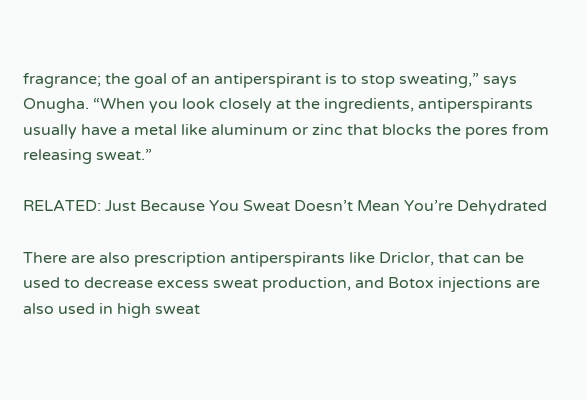fragrance; the goal of an antiperspirant is to stop sweating,” says Onugha. “When you look closely at the ingredients, antiperspirants usually have a metal like aluminum or zinc that blocks the pores from releasing sweat.”

RELATED: Just Because You Sweat Doesn’t Mean You’re Dehydrated

There are also prescription antiperspirants like Driclor, that can be used to decrease excess sweat production, and Botox injections are also used in high sweat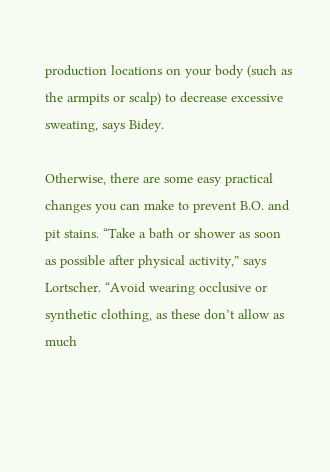production locations on your body (such as the armpits or scalp) to decrease excessive sweating, says Bidey.

Otherwise, there are some easy practical changes you can make to prevent B.O. and pit stains. “Take a bath or shower as soon as possible after physical activity,” says Lortscher. “Avoid wearing occlusive or synthetic clothing, as these don’t allow as much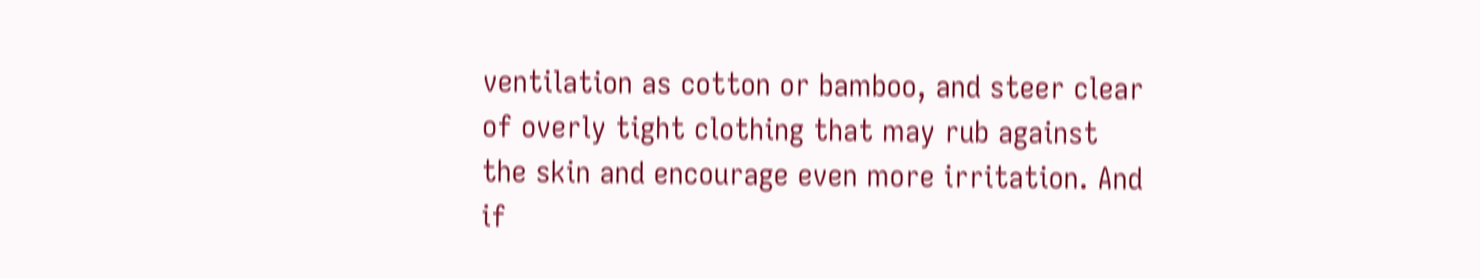ventilation as cotton or bamboo, and steer clear of overly tight clothing that may rub against the skin and encourage even more irritation. And if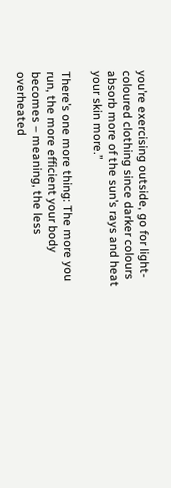you’re exercising outside, go for light-coloured clothing since darker colours absorb more of the sun’s rays and heat your skin more.”

There’s one more thing: The more you run, the more efficient your body becomes – meaning, the less overheated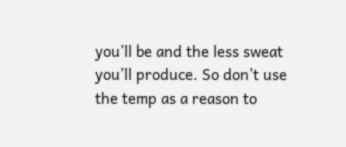you’ll be and the less sweat you’ll produce. So don’t use the temp as a reason to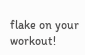flake on your workout!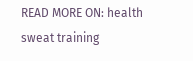READ MORE ON: health sweat training